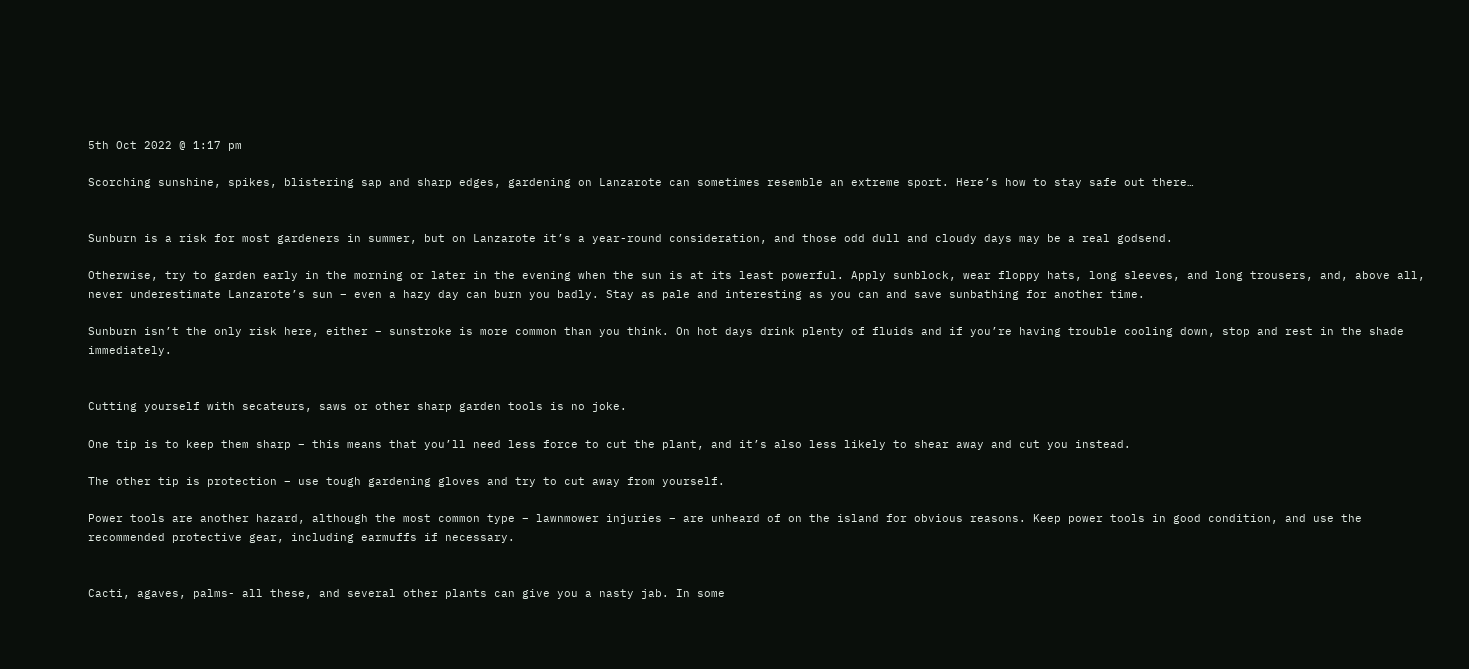5th Oct 2022 @ 1:17 pm

Scorching sunshine, spikes, blistering sap and sharp edges, gardening on Lanzarote can sometimes resemble an extreme sport. Here’s how to stay safe out there…


Sunburn is a risk for most gardeners in summer, but on Lanzarote it’s a year-round consideration, and those odd dull and cloudy days may be a real godsend.

Otherwise, try to garden early in the morning or later in the evening when the sun is at its least powerful. Apply sunblock, wear floppy hats, long sleeves, and long trousers, and, above all, never underestimate Lanzarote’s sun – even a hazy day can burn you badly. Stay as pale and interesting as you can and save sunbathing for another time.

Sunburn isn’t the only risk here, either – sunstroke is more common than you think. On hot days drink plenty of fluids and if you’re having trouble cooling down, stop and rest in the shade immediately.


Cutting yourself with secateurs, saws or other sharp garden tools is no joke.

One tip is to keep them sharp – this means that you’ll need less force to cut the plant, and it’s also less likely to shear away and cut you instead.

The other tip is protection – use tough gardening gloves and try to cut away from yourself.

Power tools are another hazard, although the most common type – lawnmower injuries – are unheard of on the island for obvious reasons. Keep power tools in good condition, and use the recommended protective gear, including earmuffs if necessary.


Cacti, agaves, palms- all these, and several other plants can give you a nasty jab. In some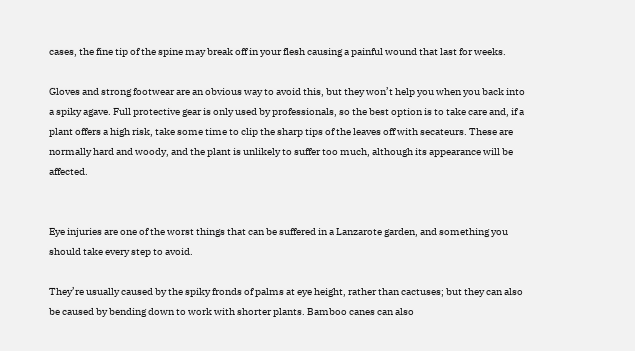cases, the fine tip of the spine may break off in your flesh causing a painful wound that last for weeks.

Gloves and strong footwear are an obvious way to avoid this, but they won’t help you when you back into a spiky agave. Full protective gear is only used by professionals, so the best option is to take care and, if a plant offers a high risk, take some time to clip the sharp tips of the leaves off with secateurs. These are normally hard and woody, and the plant is unlikely to suffer too much, although its appearance will be affected.


Eye injuries are one of the worst things that can be suffered in a Lanzarote garden, and something you should take every step to avoid.

They’re usually caused by the spiky fronds of palms at eye height, rather than cactuses; but they can also be caused by bending down to work with shorter plants. Bamboo canes can also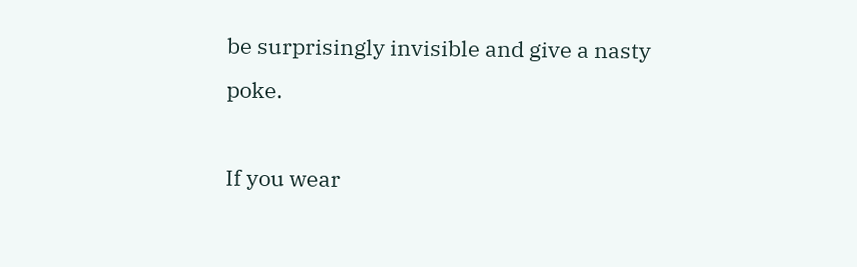be surprisingly invisible and give a nasty poke.

If you wear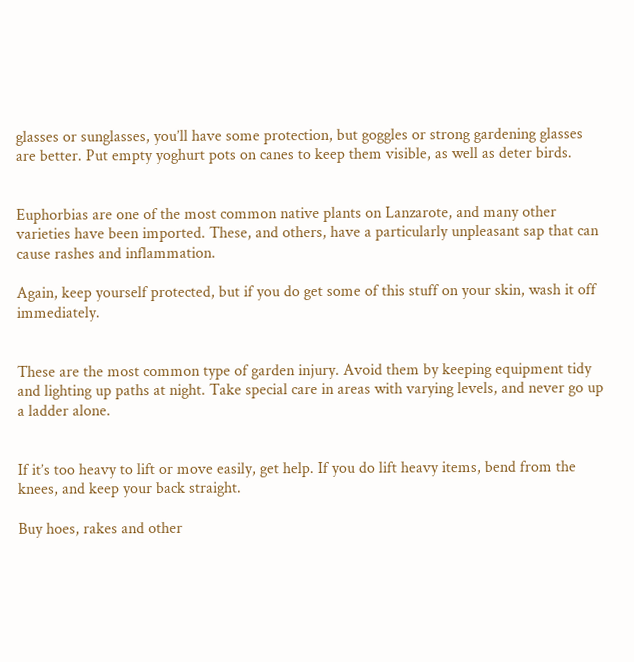glasses or sunglasses, you’ll have some protection, but goggles or strong gardening glasses are better. Put empty yoghurt pots on canes to keep them visible, as well as deter birds.


Euphorbias are one of the most common native plants on Lanzarote, and many other varieties have been imported. These, and others, have a particularly unpleasant sap that can cause rashes and inflammation.

Again, keep yourself protected, but if you do get some of this stuff on your skin, wash it off immediately.


These are the most common type of garden injury. Avoid them by keeping equipment tidy and lighting up paths at night. Take special care in areas with varying levels, and never go up a ladder alone.


If it’s too heavy to lift or move easily, get help. If you do lift heavy items, bend from the knees, and keep your back straight.

Buy hoes, rakes and other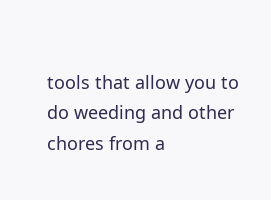tools that allow you to do weeding and other chores from a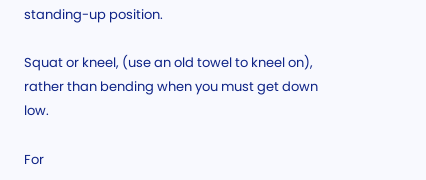standing-up position.

Squat or kneel, (use an old towel to kneel on), rather than bending when you must get down low.

For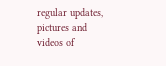regular updates, pictures and videos of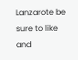Lanzarote be sure to like and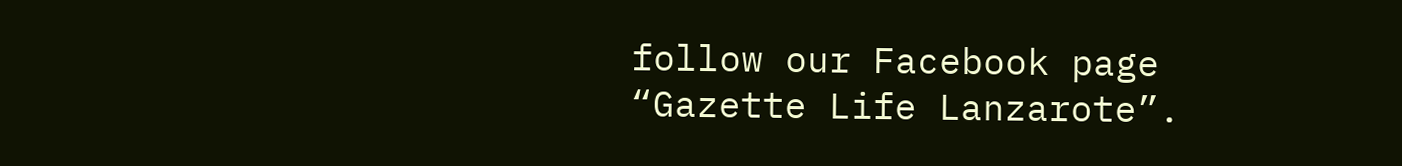follow our Facebook page “Gazette Life Lanzarote”.